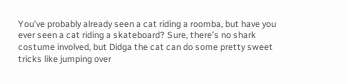You’ve probably already seen a cat riding a roomba, but have you ever seen a cat riding a skateboard? Sure, there’s no shark costume involved, but Didga the cat can do some pretty sweet tricks like jumping over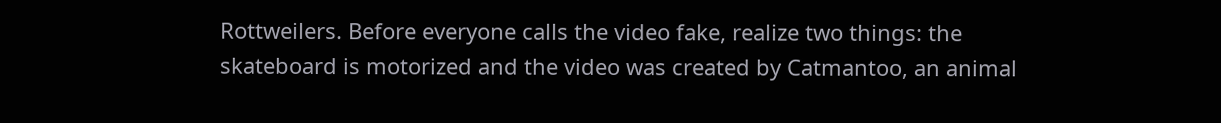Rottweilers. Before everyone calls the video fake, realize two things: the skateboard is motorized and the video was created by Catmantoo, an animal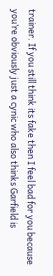trainer. If you still think its fake then I feel bad for you because you’re obviously just a cynic who also thinks Garfield is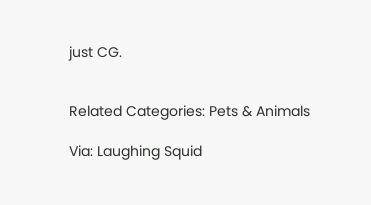just CG.


Related Categories: Pets & Animals

Via: Laughing Squid